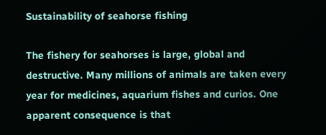Sustainability of seahorse fishing

The fishery for seahorses is large, global and destructive. Many millions of animals are taken every year for medicines, aquarium fishes and curios. One apparent consequence is that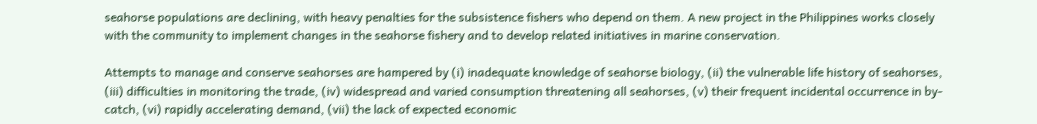seahorse populations are declining, with heavy penalties for the subsistence fishers who depend on them. A new project in the Philippines works closely with the community to implement changes in the seahorse fishery and to develop related initiatives in marine conservation.

Attempts to manage and conserve seahorses are hampered by (i) inadequate knowledge of seahorse biology, (ii) the vulnerable life history of seahorses, (iii) difficulties in monitoring the trade, (iv) widespread and varied consumption threatening all seahorses, (v) their frequent incidental occurrence in by-catch, (vi) rapidly accelerating demand, (vii) the lack of expected economic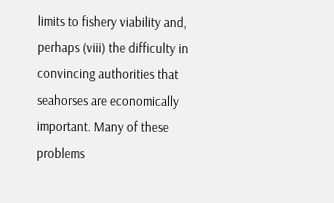limits to fishery viability and, perhaps (viii) the difficulty in convincing authorities that seahorses are economically important. Many of these problems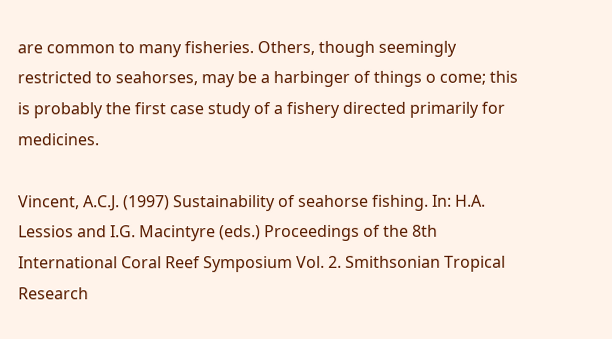are common to many fisheries. Others, though seemingly restricted to seahorses, may be a harbinger of things o come; this is probably the first case study of a fishery directed primarily for medicines.

Vincent, A.C.J. (1997) Sustainability of seahorse fishing. In: H.A. Lessios and I.G. Macintyre (eds.) Proceedings of the 8th International Coral Reef Symposium Vol. 2. Smithsonian Tropical Research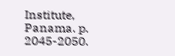Institute, Panama. p. 2045-2050.